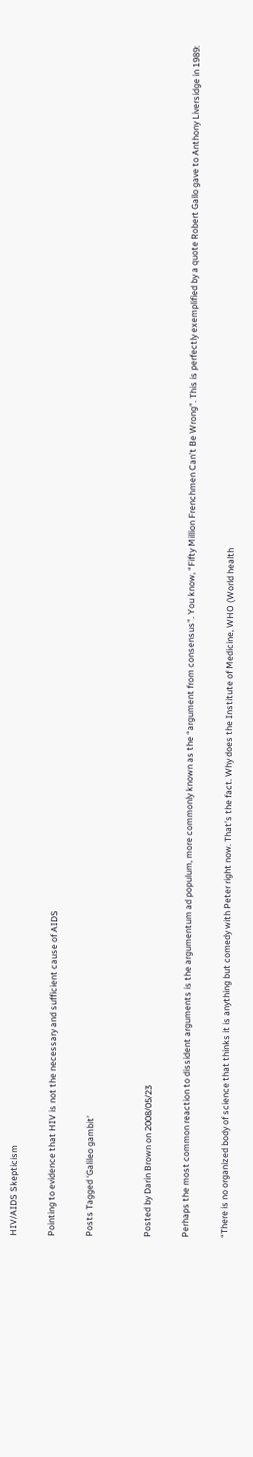HIV/AIDS Skepticism

Pointing to evidence that HIV is not the necessary and sufficient cause of AIDS

Posts Tagged ‘Galileo gambit’


Posted by Darin Brown on 2008/05/23

Perhaps the most common reaction to dissident arguments is the argumentum ad populum, more commonly known as the “argument from consensus”. You know, “Fifty Million Frenchmen Can’t Be Wrong”. This is perfectly exemplified by a quote Robert Gallo gave to Anthony Liversidge in 1989:

“There is no organized body of science that thinks it is anything but comedy with Peter right now. That’s the fact. Why does the Institute of Medicine, WHO (World health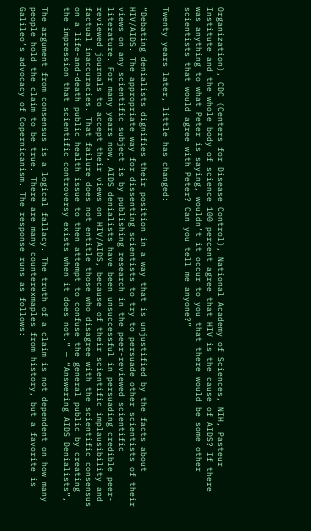Organization), CDC (Centers for Disease Control), National Academy of Sciences, NIH, Pasteur Institute and the whole body of science 100 percent agree that HIV is the cause of AIDS? If there was anything to what Peter is saying, wouldn’t it occur to you that there would be some other scientists that would agree with Peter? Can you tell me anyone?”

Twenty years later, little has changed:

“Debating denialists dignifies their position in a way that is unjustified by the facts about HIV/AIDS. The appropriate way for dissenting scientists to try to persuade other scientists of their views on any scientific subject is by publishing research in the peer-reviewed scientific literature. For many years now, AIDS denialists have been unsuccessful in persuading credible peer-reviewed journals to accept their views on HIV/AIDS, because of their scientific implausibility and factual inaccuracies. That failure does not entitle those who disagree with the scientific consensus on a life-and-death public health issue to then attempt to confuse the general public by creating the impression that scientific controversy exists when it does not.” — “Answering AIDS Denialists”,

The argument from consensus is a logical fallacy. The truth of a claim is not dependent on how many people hold the claim to be true. There are many counterexmaples from history, but a favorite is Galileo’s advocacy of Copernicanism. The response runs as follows: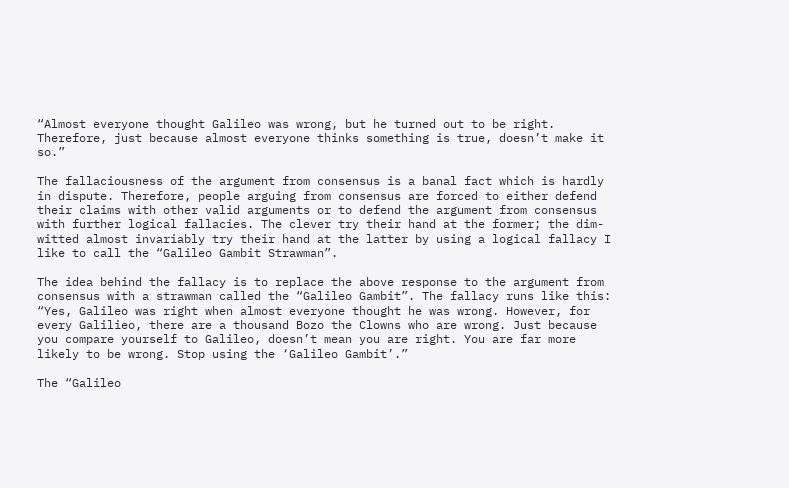“Almost everyone thought Galileo was wrong, but he turned out to be right. Therefore, just because almost everyone thinks something is true, doesn’t make it so.”

The fallaciousness of the argument from consensus is a banal fact which is hardly in dispute. Therefore, people arguing from consensus are forced to either defend their claims with other valid arguments or to defend the argument from consensus with further logical fallacies. The clever try their hand at the former; the dim-witted almost invariably try their hand at the latter by using a logical fallacy I like to call the “Galileo Gambit Strawman”.

The idea behind the fallacy is to replace the above response to the argument from consensus with a strawman called the “Galileo Gambit”. The fallacy runs like this: “Yes, Galileo was right when almost everyone thought he was wrong. However, for every Galilieo, there are a thousand Bozo the Clowns who are wrong. Just because you compare yourself to Galileo, doesn’t mean you are right. You are far more likely to be wrong. Stop using the ‘Galileo Gambit’.”

The “Galileo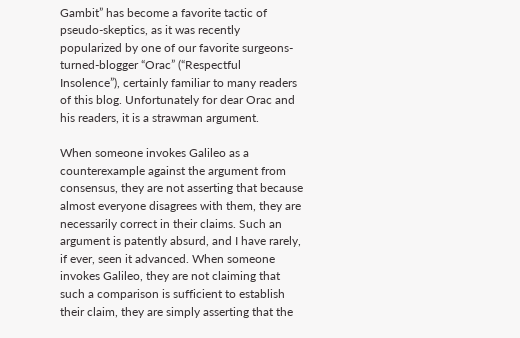Gambit” has become a favorite tactic of pseudo-skeptics, as it was recently popularized by one of our favorite surgeons-turned-blogger “Orac” (“Respectful Insolence”), certainly familiar to many readers of this blog. Unfortunately for dear Orac and his readers, it is a strawman argument.

When someone invokes Galileo as a counterexample against the argument from consensus, they are not asserting that because almost everyone disagrees with them, they are necessarily correct in their claims. Such an argument is patently absurd, and I have rarely, if ever, seen it advanced. When someone invokes Galileo, they are not claiming that such a comparison is sufficient to establish their claim, they are simply asserting that the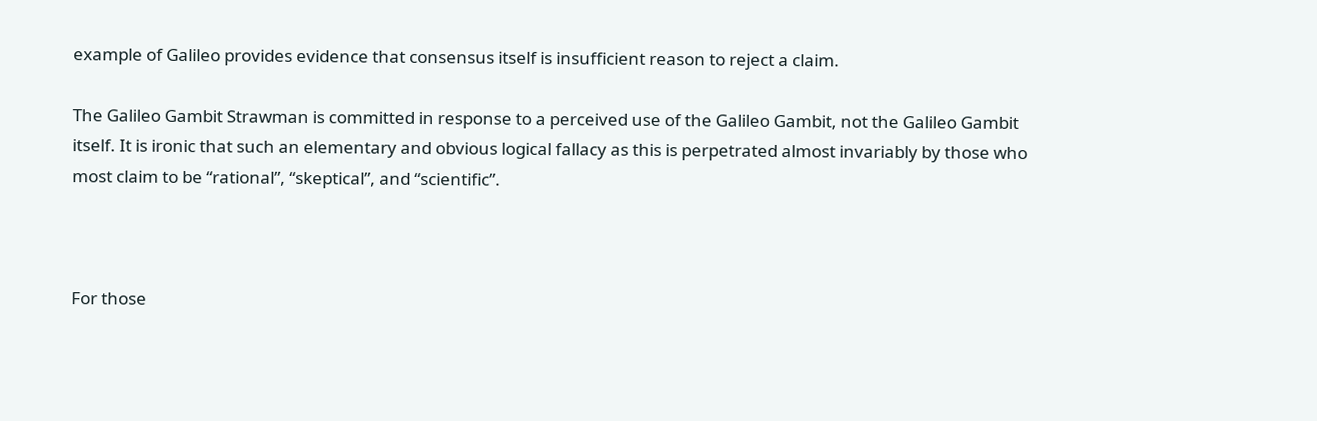example of Galileo provides evidence that consensus itself is insufficient reason to reject a claim.

The Galileo Gambit Strawman is committed in response to a perceived use of the Galileo Gambit, not the Galileo Gambit itself. It is ironic that such an elementary and obvious logical fallacy as this is perpetrated almost invariably by those who most claim to be “rational”, “skeptical”, and “scientific”.



For those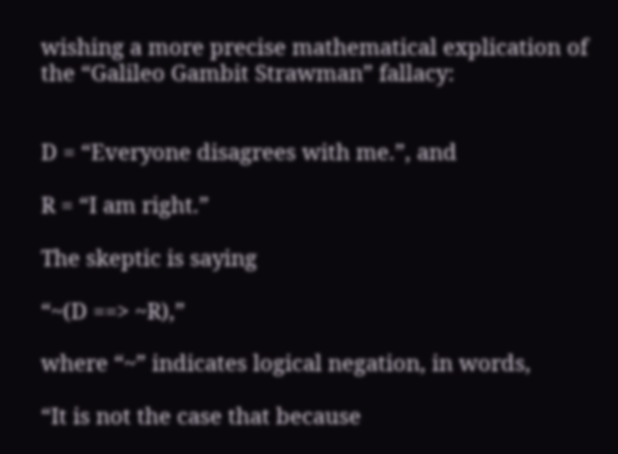wishing a more precise mathematical explication of the “Galileo Gambit Strawman” fallacy:


D = “Everyone disagrees with me.”, and

R = “I am right.”

The skeptic is saying

“~(D ==> ~R),”

where “~” indicates logical negation, in words,

“It is not the case that because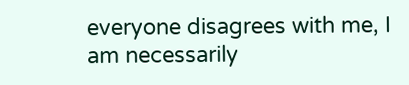everyone disagrees with me, I am necessarily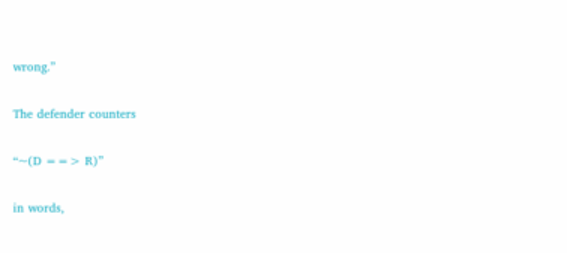wrong.”

The defender counters

“~(D ==> R)”

in words,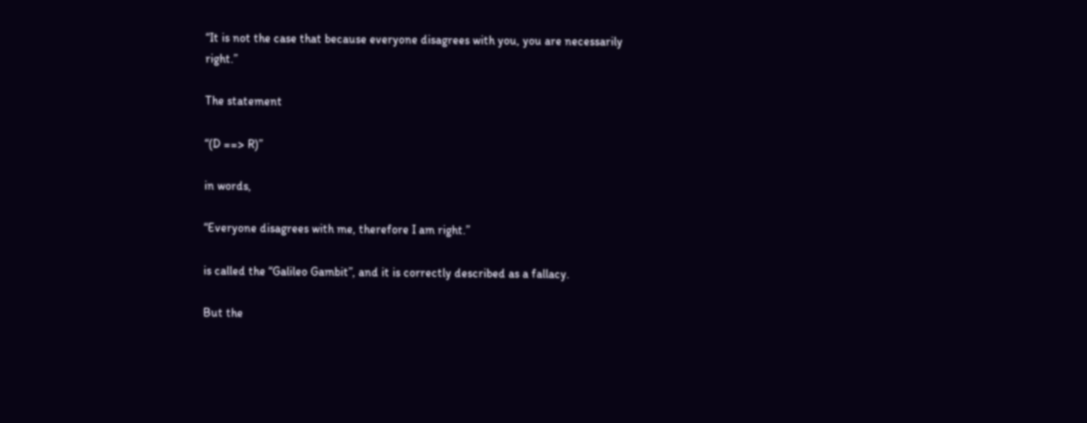“It is not the case that because everyone disagrees with you, you are necessarily right.”

The statement

“(D ==> R)”

in words,

“Everyone disagrees with me, therefore I am right.”

is called the “Galileo Gambit”, and it is correctly described as a fallacy.

But the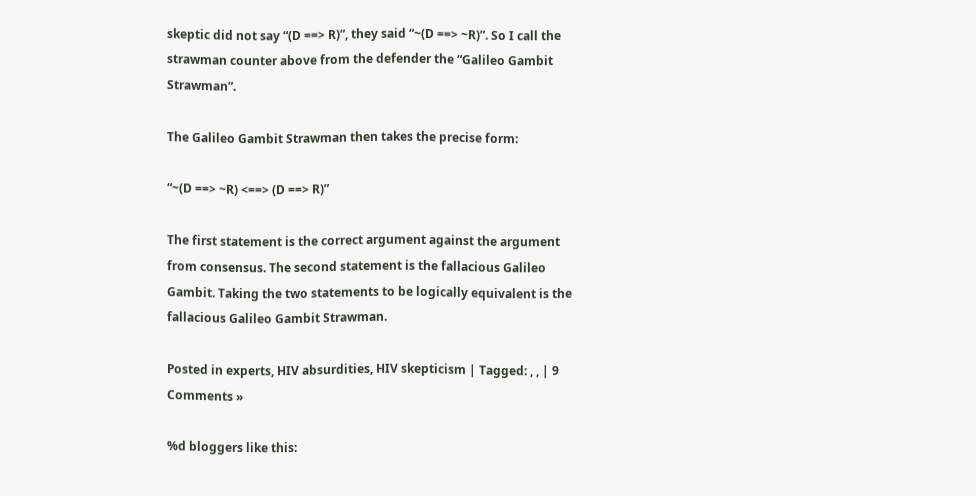skeptic did not say “(D ==> R)”, they said “~(D ==> ~R)”. So I call the strawman counter above from the defender the “Galileo Gambit Strawman”.

The Galileo Gambit Strawman then takes the precise form:

“~(D ==> ~R) <==> (D ==> R)”

The first statement is the correct argument against the argument from consensus. The second statement is the fallacious Galileo Gambit. Taking the two statements to be logically equivalent is the fallacious Galileo Gambit Strawman.

Posted in experts, HIV absurdities, HIV skepticism | Tagged: , , | 9 Comments »

%d bloggers like this: